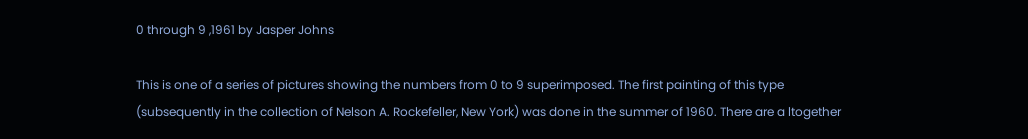0 through 9 ,1961 by Jasper Johns

This is one of a series of pictures showing the numbers from 0 to 9 superimposed. The first painting of this type (subsequently in the collection of Nelson A. Rockefeller, New York) was done in the summer of 1960. There are a ltogether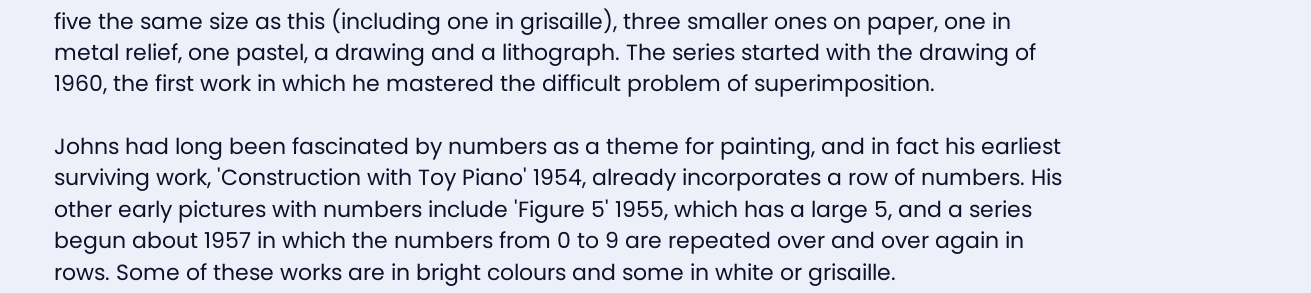five the same size as this (including one in grisaille), three smaller ones on paper, one in metal relief, one pastel, a drawing and a lithograph. The series started with the drawing of 1960, the first work in which he mastered the difficult problem of superimposition.

Johns had long been fascinated by numbers as a theme for painting, and in fact his earliest surviving work, 'Construction with Toy Piano' 1954, already incorporates a row of numbers. His other early pictures with numbers include 'Figure 5' 1955, which has a large 5, and a series begun about 1957 in which the numbers from 0 to 9 are repeated over and over again in rows. Some of these works are in bright colours and some in white or grisaille.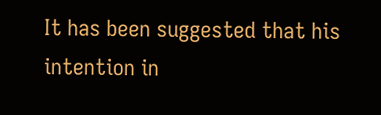It has been suggested that his intention in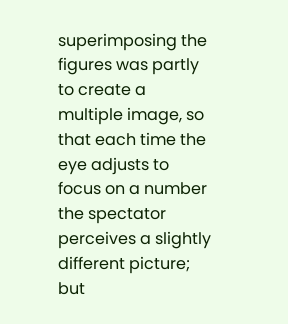superimposing the figures was partly to create a multiple image, so that each time the eye adjusts to focus on a number the spectator perceives a slightly different picture; but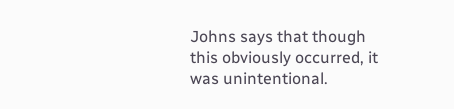Johns says that though this obviously occurred, it was unintentional.